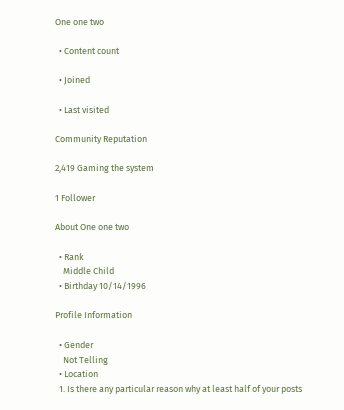One one two

  • Content count

  • Joined

  • Last visited

Community Reputation

2,419 Gaming the system

1 Follower

About One one two

  • Rank
    Middle Child
  • Birthday 10/14/1996

Profile Information

  • Gender
    Not Telling
  • Location
  1. Is there any particular reason why at least half of your posts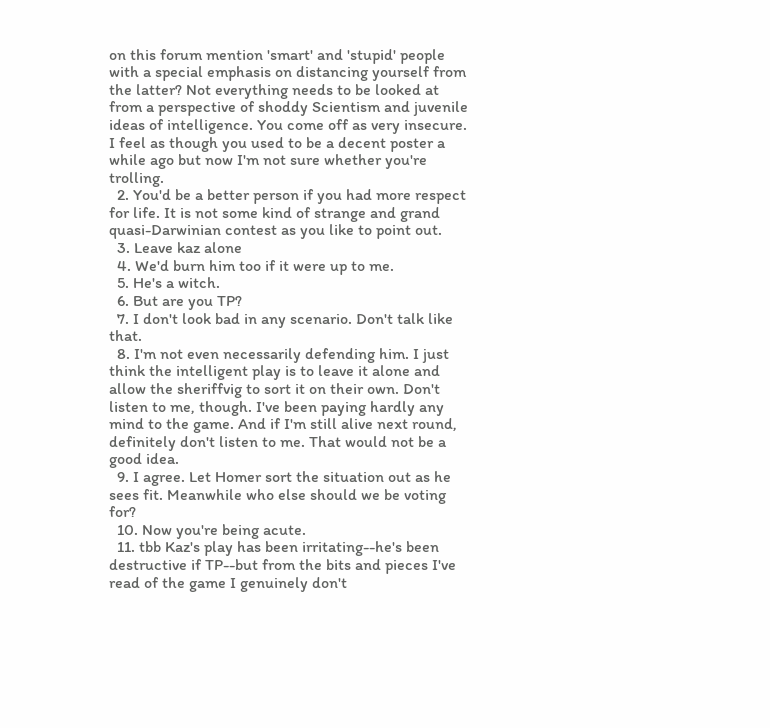on this forum mention 'smart' and 'stupid' people with a special emphasis on distancing yourself from the latter? Not everything needs to be looked at from a perspective of shoddy Scientism and juvenile ideas of intelligence. You come off as very insecure. I feel as though you used to be a decent poster a while ago but now I'm not sure whether you're trolling.
  2. You'd be a better person if you had more respect for life. It is not some kind of strange and grand quasi-Darwinian contest as you like to point out.
  3. Leave kaz alone
  4. We'd burn him too if it were up to me.
  5. He's a witch.
  6. But are you TP?
  7. I don't look bad in any scenario. Don't talk like that.
  8. I'm not even necessarily defending him. I just think the intelligent play is to leave it alone and allow the sheriffvig to sort it on their own. Don't listen to me, though. I've been paying hardly any mind to the game. And if I'm still alive next round, definitely don't listen to me. That would not be a good idea.
  9. I agree. Let Homer sort the situation out as he sees fit. Meanwhile who else should we be voting for?
  10. Now you're being acute.
  11. tbb Kaz's play has been irritating--he's been destructive if TP--but from the bits and pieces I've read of the game I genuinely don't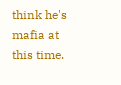think he's mafia at this time.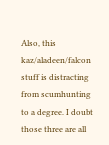Also, this kaz/aladeen/falcon stuff is distracting from scumhunting to a degree. I doubt those three are all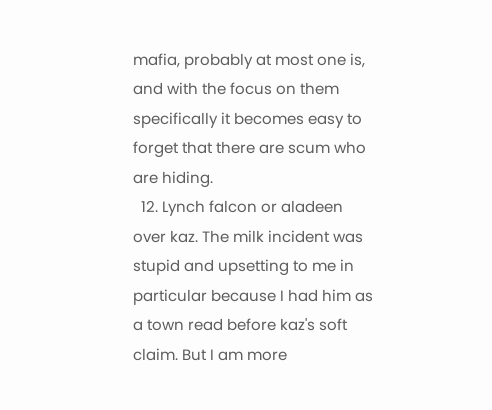mafia, probably at most one is, and with the focus on them specifically it becomes easy to forget that there are scum who are hiding.
  12. Lynch falcon or aladeen over kaz. The milk incident was stupid and upsetting to me in particular because I had him as a town read before kaz's soft claim. But I am more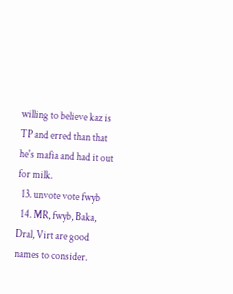willing to believe kaz is TP and erred than that he's mafia and had it out for milk.
  13. unvote vote fwyb
  14. MR, fwyb, Baka, Dral, Virt are good names to consider.